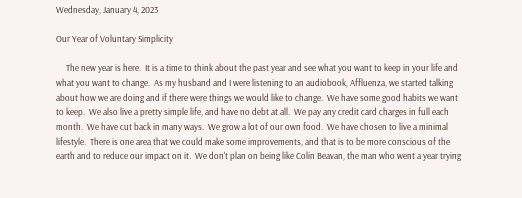Wednesday, January 4, 2023

Our Year of Voluntary Simplicity

     The new year is here.  It is a time to think about the past year and see what you want to keep in your life and what you want to change.  As my husband and I were listening to an audiobook, Affluenza, we started talking about how we are doing and if there were things we would like to change.  We have some good habits we want to keep.  We also live a pretty simple life, and have no debt at all.  We pay any credit card charges in full each month.  We have cut back in many ways.  We grow a lot of our own food.  We have chosen to live a minimal lifestyle.  There is one area that we could make some improvements, and that is to be more conscious of the earth and to reduce our impact on it.  We don't plan on being like Colin Beavan, the man who went a year trying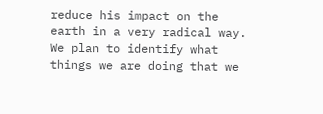reduce his impact on the earth in a very radical way.  We plan to identify what things we are doing that we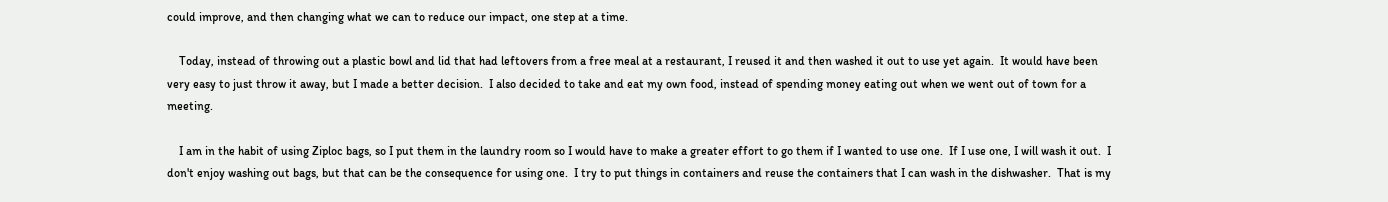could improve, and then changing what we can to reduce our impact, one step at a time.

    Today, instead of throwing out a plastic bowl and lid that had leftovers from a free meal at a restaurant, I reused it and then washed it out to use yet again.  It would have been very easy to just throw it away, but I made a better decision.  I also decided to take and eat my own food, instead of spending money eating out when we went out of town for a meeting.

    I am in the habit of using Ziploc bags, so I put them in the laundry room so I would have to make a greater effort to go them if I wanted to use one.  If I use one, I will wash it out.  I don't enjoy washing out bags, but that can be the consequence for using one.  I try to put things in containers and reuse the containers that I can wash in the dishwasher.  That is my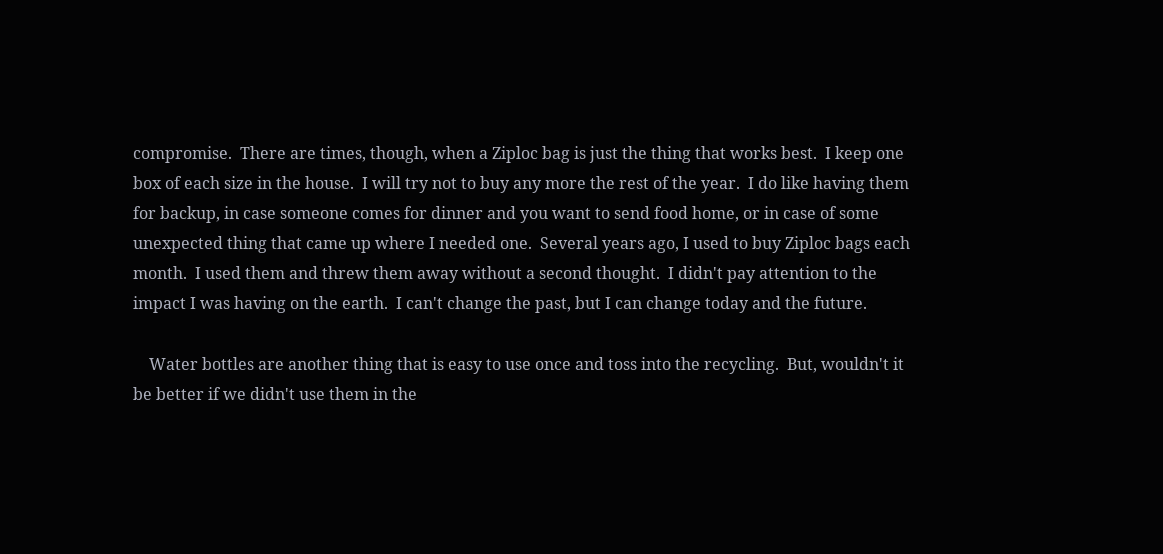compromise.  There are times, though, when a Ziploc bag is just the thing that works best.  I keep one box of each size in the house.  I will try not to buy any more the rest of the year.  I do like having them for backup, in case someone comes for dinner and you want to send food home, or in case of some unexpected thing that came up where I needed one.  Several years ago, I used to buy Ziploc bags each month.  I used them and threw them away without a second thought.  I didn't pay attention to the impact I was having on the earth.  I can't change the past, but I can change today and the future.

    Water bottles are another thing that is easy to use once and toss into the recycling.  But, wouldn't it be better if we didn't use them in the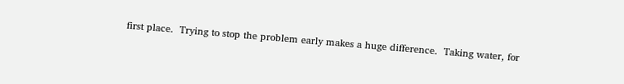first place.  Trying to stop the problem early makes a huge difference.  Taking water, for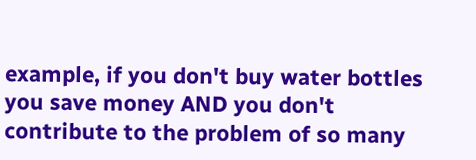example, if you don't buy water bottles you save money AND you don't contribute to the problem of so many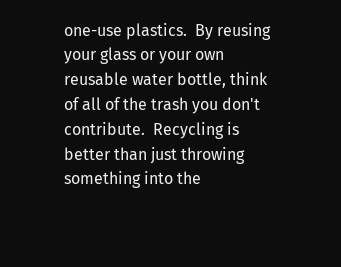one-use plastics.  By reusing your glass or your own reusable water bottle, think of all of the trash you don't contribute.  Recycling is better than just throwing something into the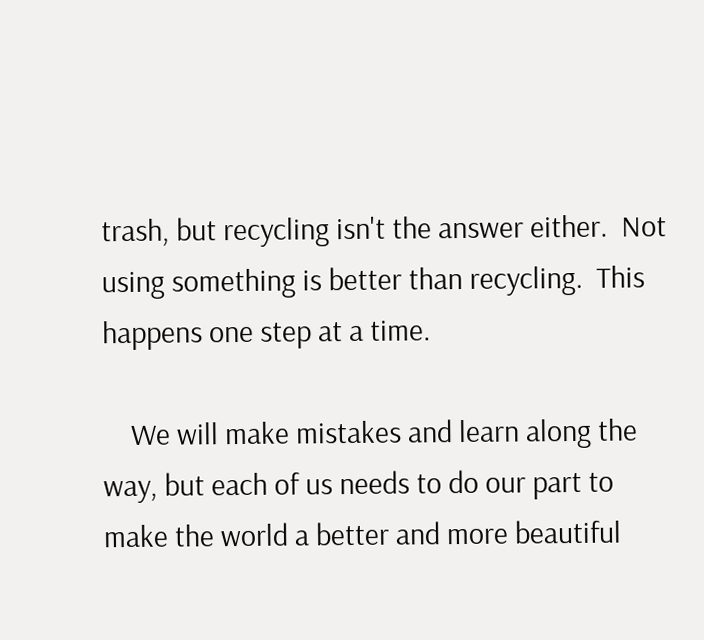trash, but recycling isn't the answer either.  Not using something is better than recycling.  This happens one step at a time.

    We will make mistakes and learn along the way, but each of us needs to do our part to make the world a better and more beautiful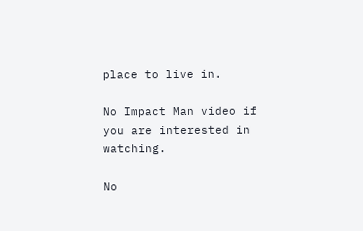place to live in.

No Impact Man video if you are interested in watching.

No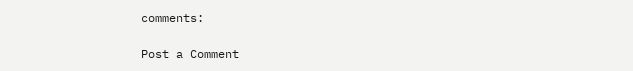comments:

Post a Comment